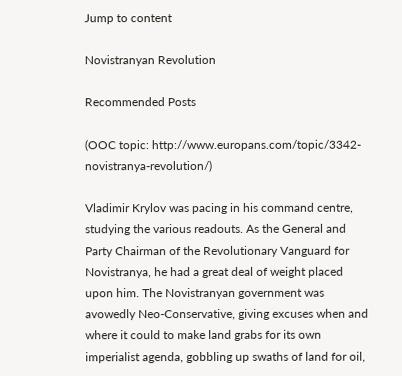Jump to content

Novistranyan Revolution

Recommended Posts

(OOC topic: http://www.europans.com/topic/3342-novistranya-revolution/)

Vladimir Krylov was pacing in his command centre, studying the various readouts. As the General and Party Chairman of the Revolutionary Vanguard for Novistranya, he had a great deal of weight placed upon him. The Novistranyan government was avowedly Neo-Conservative, giving excuses when and where it could to make land grabs for its own imperialist agenda, gobbling up swaths of land for oil,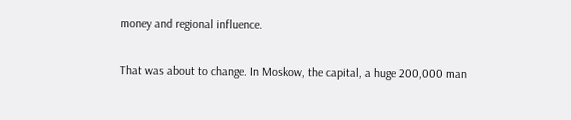money and regional influence.

That was about to change. In Moskow, the capital, a huge 200,000 man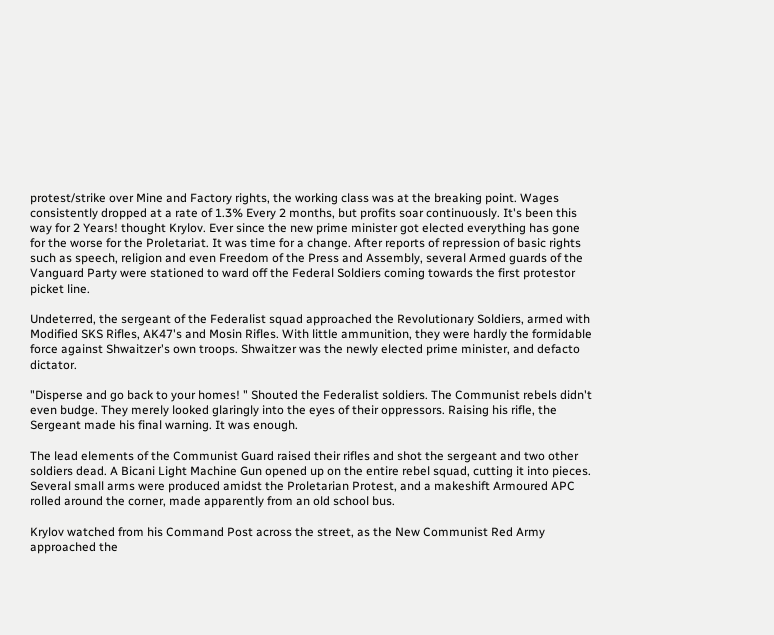protest/strike over Mine and Factory rights, the working class was at the breaking point. Wages consistently dropped at a rate of 1.3% Every 2 months, but profits soar continuously. It's been this way for 2 Years! thought Krylov. Ever since the new prime minister got elected everything has gone for the worse for the Proletariat. It was time for a change. After reports of repression of basic rights such as speech, religion and even Freedom of the Press and Assembly, several Armed guards of the Vanguard Party were stationed to ward off the Federal Soldiers coming towards the first protestor picket line.

Undeterred, the sergeant of the Federalist squad approached the Revolutionary Soldiers, armed with Modified SKS Rifles, AK47's and Mosin Rifles. With little ammunition, they were hardly the formidable force against Shwaitzer's own troops. Shwaitzer was the newly elected prime minister, and defacto dictator.

"Disperse and go back to your homes! " Shouted the Federalist soldiers. The Communist rebels didn't even budge. They merely looked glaringly into the eyes of their oppressors. Raising his rifle, the Sergeant made his final warning. It was enough.

The lead elements of the Communist Guard raised their rifles and shot the sergeant and two other soldiers dead. A Bicani Light Machine Gun opened up on the entire rebel squad, cutting it into pieces. Several small arms were produced amidst the Proletarian Protest, and a makeshift Armoured APC rolled around the corner, made apparently from an old school bus.

Krylov watched from his Command Post across the street, as the New Communist Red Army approached the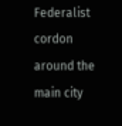Federalist cordon around the main city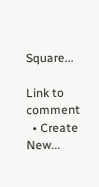Square...

Link to comment
  • Create New...